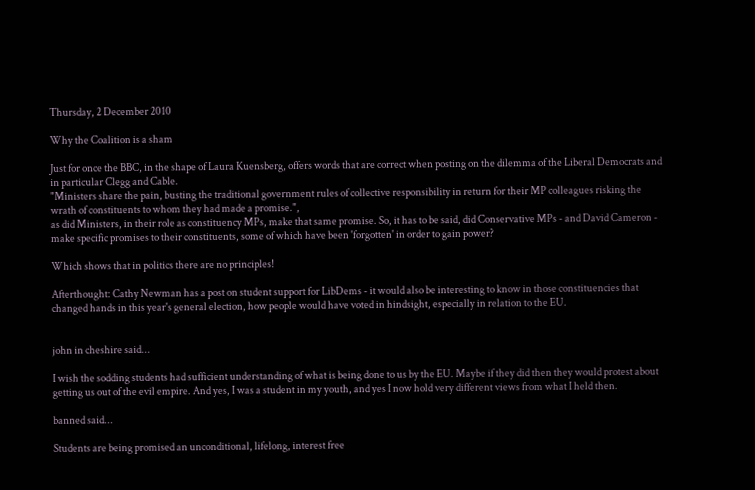Thursday, 2 December 2010

Why the Coalition is a sham

Just for once the BBC, in the shape of Laura Kuensberg, offers words that are correct when posting on the dilemma of the Liberal Democrats and in particular Clegg and Cable.
"Ministers share the pain, busting the traditional government rules of collective responsibility in return for their MP colleagues risking the wrath of constituents to whom they had made a promise.",
as did Ministers, in their role as constituency MPs, make that same promise. So, it has to be said, did Conservative MPs - and David Cameron - make specific promises to their constituents, some of which have been 'forgotten' in order to gain power?

Which shows that in politics there are no principles!

Afterthought: Cathy Newman has a post on student support for LibDems - it would also be interesting to know in those constituencies that changed hands in this year's general election, how people would have voted in hindsight, especially in relation to the EU.


john in cheshire said...

I wish the sodding students had sufficient understanding of what is being done to us by the EU. Maybe if they did then they would protest about getting us out of the evil empire. And yes, I was a student in my youth, and yes I now hold very different views from what I held then.

banned said...

Students are being promised an unconditional, lifelong, interest free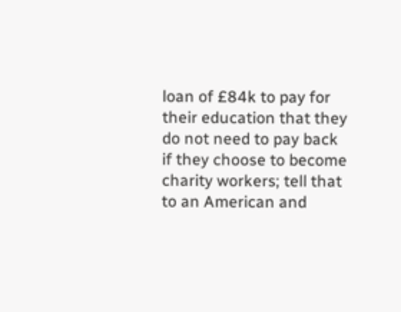loan of £84k to pay for their education that they do not need to pay back if they choose to become charity workers; tell that to an American and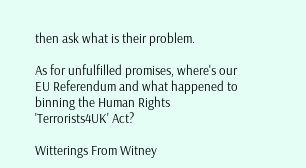then ask what is their problem.

As for unfulfilled promises, where's our EU Referendum and what happened to binning the Human Rights 'Terrorists4UK' Act?

Witterings From Witney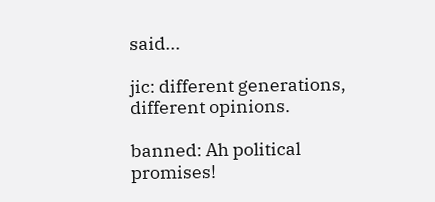said...

jic: different generations, different opinions.

banned: Ah political promises!